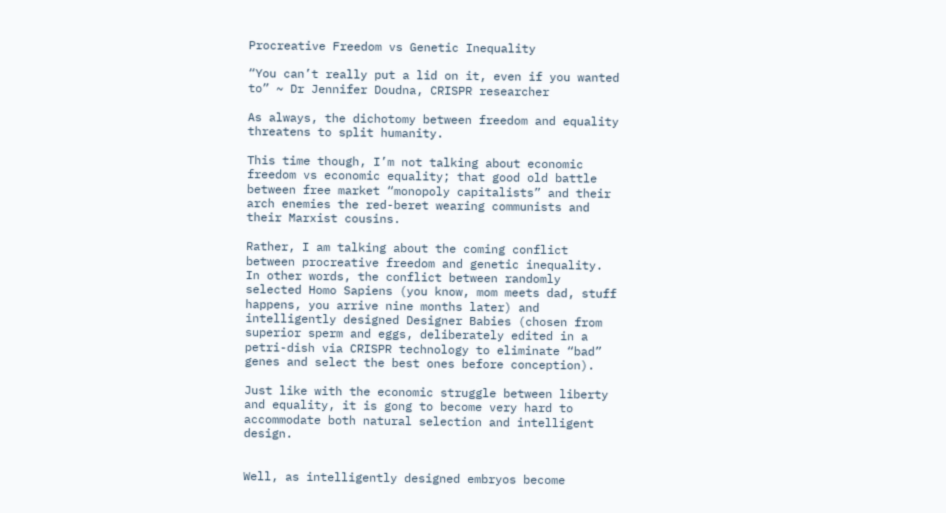Procreative Freedom vs Genetic Inequality

“You can’t really put a lid on it, even if you wanted to” ~ Dr Jennifer Doudna, CRISPR researcher

As always, the dichotomy between freedom and equality threatens to split humanity.

This time though, I’m not talking about economic freedom vs economic equality; that good old battle between free market “monopoly capitalists” and their arch enemies the red-beret wearing communists and their Marxist cousins.

Rather, I am talking about the coming conflict between procreative freedom and genetic inequality. In other words, the conflict between randomly selected Homo Sapiens (you know, mom meets dad, stuff happens, you arrive nine months later) and intelligently designed Designer Babies (chosen from superior sperm and eggs, deliberately edited in a petri-dish via CRISPR technology to eliminate “bad” genes and select the best ones before conception).

Just like with the economic struggle between liberty and equality, it is gong to become very hard to accommodate both natural selection and intelligent design.


Well, as intelligently designed embryos become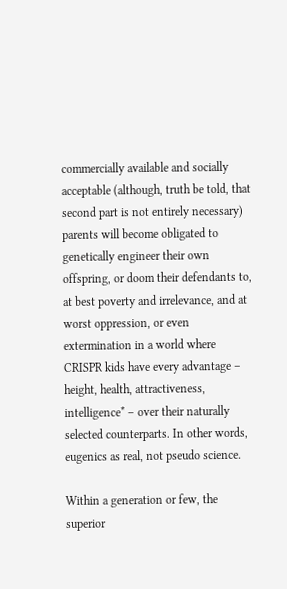commercially available and socially acceptable (although, truth be told, that second part is not entirely necessary) parents will become obligated to genetically engineer their own offspring, or doom their defendants to, at best poverty and irrelevance, and at worst oppression, or even extermination in a world where CRISPR kids have every advantage – height, health, attractiveness, intelligence* – over their naturally selected counterparts. In other words, eugenics as real, not pseudo science.

Within a generation or few, the superior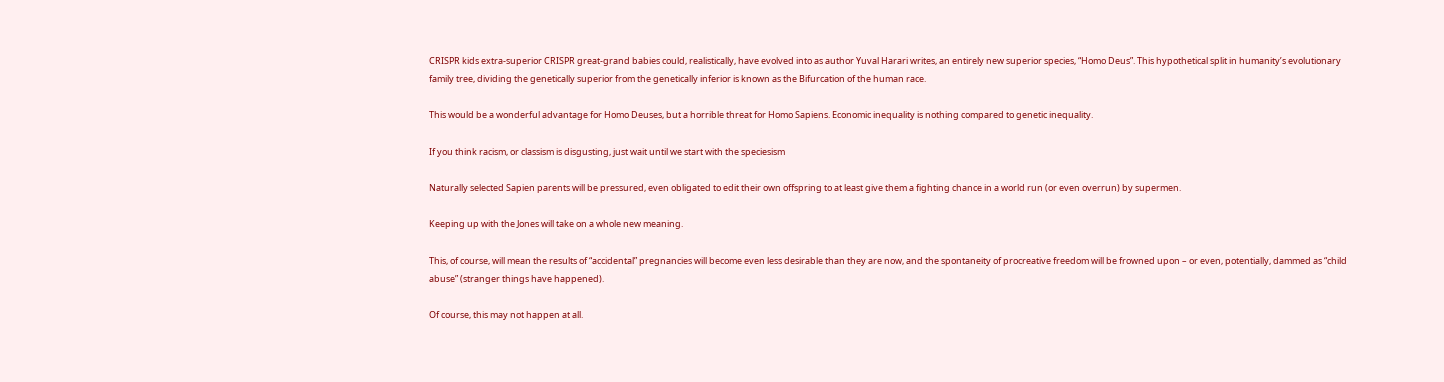CRISPR kids extra-superior CRISPR great-grand babies could, realistically, have evolved into as author Yuval Harari writes, an entirely new superior species, “Homo Deus”. This hypothetical split in humanity’s evolutionary family tree, dividing the genetically superior from the genetically inferior is known as the Bifurcation of the human race.

This would be a wonderful advantage for Homo Deuses, but a horrible threat for Homo Sapiens. Economic inequality is nothing compared to genetic inequality.

If you think racism, or classism is disgusting, just wait until we start with the speciesism

Naturally selected Sapien parents will be pressured, even obligated to edit their own offspring to at least give them a fighting chance in a world run (or even overrun) by supermen.

Keeping up with the Jones will take on a whole new meaning.

This, of course, will mean the results of “accidental” pregnancies will become even less desirable than they are now, and the spontaneity of procreative freedom will be frowned upon – or even, potentially, dammed as “child abuse” (stranger things have happened).

Of course, this may not happen at all.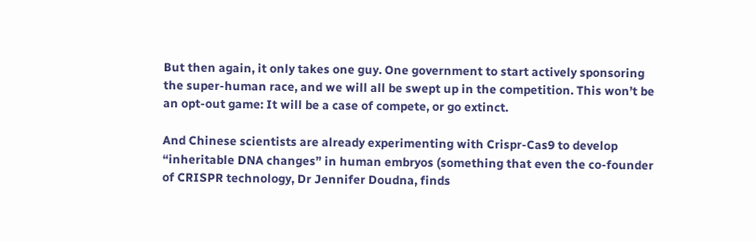But then again, it only takes one guy. One government to start actively sponsoring the super-human race, and we will all be swept up in the competition. This won’t be an opt-out game: It will be a case of compete, or go extinct.

And Chinese scientists are already experimenting with Crispr-Cas9 to develop “inheritable DNA changes” in human embryos (something that even the co-founder of CRISPR technology, Dr Jennifer Doudna, finds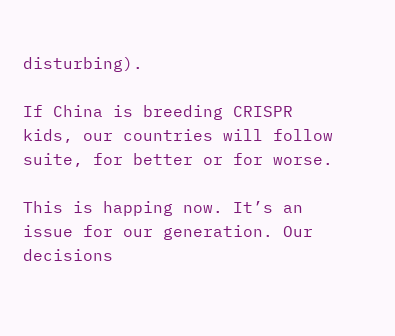disturbing).

If China is breeding CRISPR kids, our countries will follow suite, for better or for worse.

This is happing now. It’s an issue for our generation. Our decisions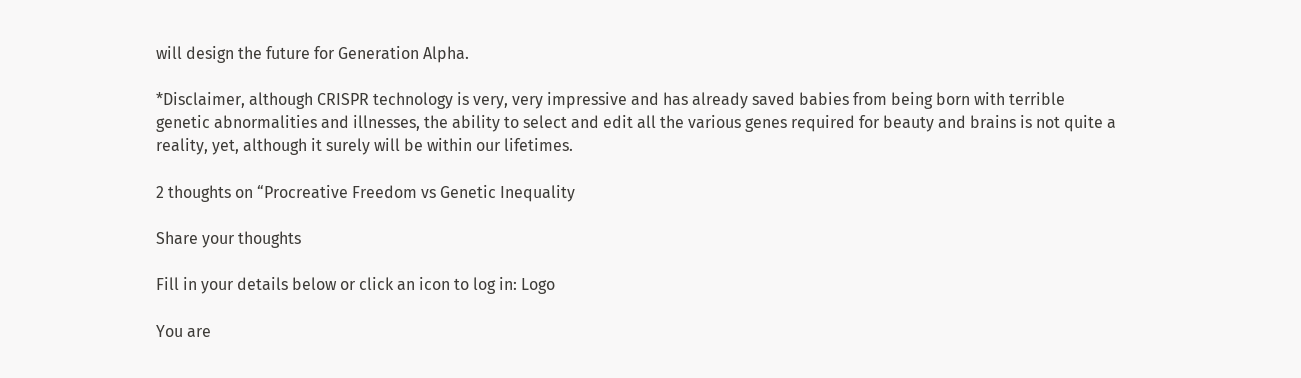will design the future for Generation Alpha.

*Disclaimer, although CRISPR technology is very, very impressive and has already saved babies from being born with terrible genetic abnormalities and illnesses, the ability to select and edit all the various genes required for beauty and brains is not quite a reality, yet, although it surely will be within our lifetimes.

2 thoughts on “Procreative Freedom vs Genetic Inequality

Share your thoughts

Fill in your details below or click an icon to log in: Logo

You are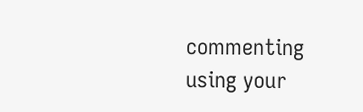commenting using your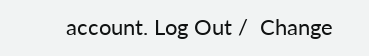account. Log Out /  Change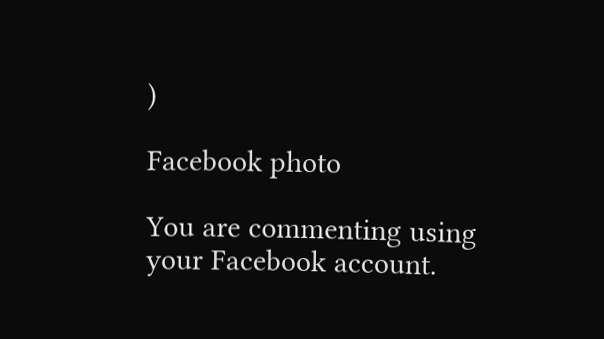)

Facebook photo

You are commenting using your Facebook account.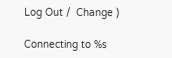Log Out /  Change )

Connecting to %s